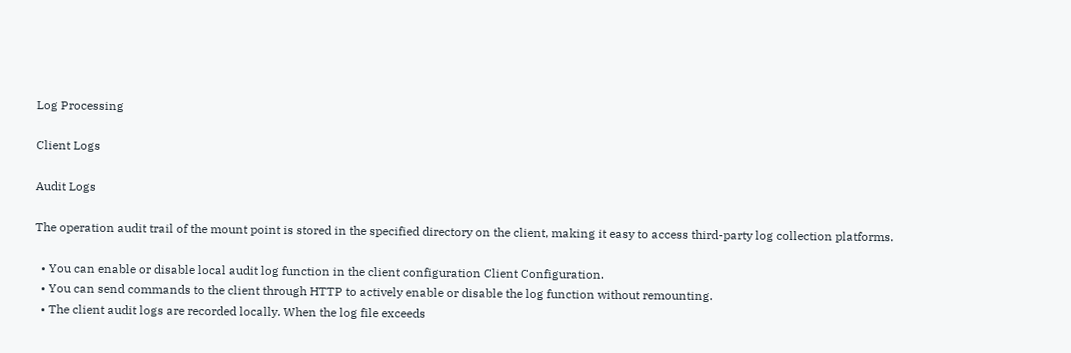Log Processing

Client Logs

Audit Logs

The operation audit trail of the mount point is stored in the specified directory on the client, making it easy to access third-party log collection platforms.

  • You can enable or disable local audit log function in the client configuration Client Configuration.
  • You can send commands to the client through HTTP to actively enable or disable the log function without remounting.
  • The client audit logs are recorded locally. When the log file exceeds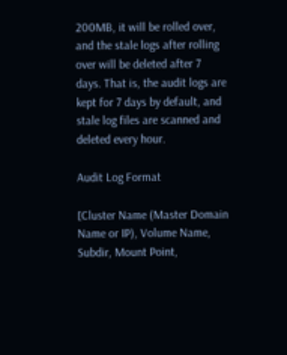200MB, it will be rolled over, and the stale logs after rolling over will be deleted after 7 days. That is, the audit logs are kept for 7 days by default, and stale log files are scanned and deleted every hour.

Audit Log Format

[Cluster Name (Master Domain Name or IP), Volume Name, Subdir, Mount Point,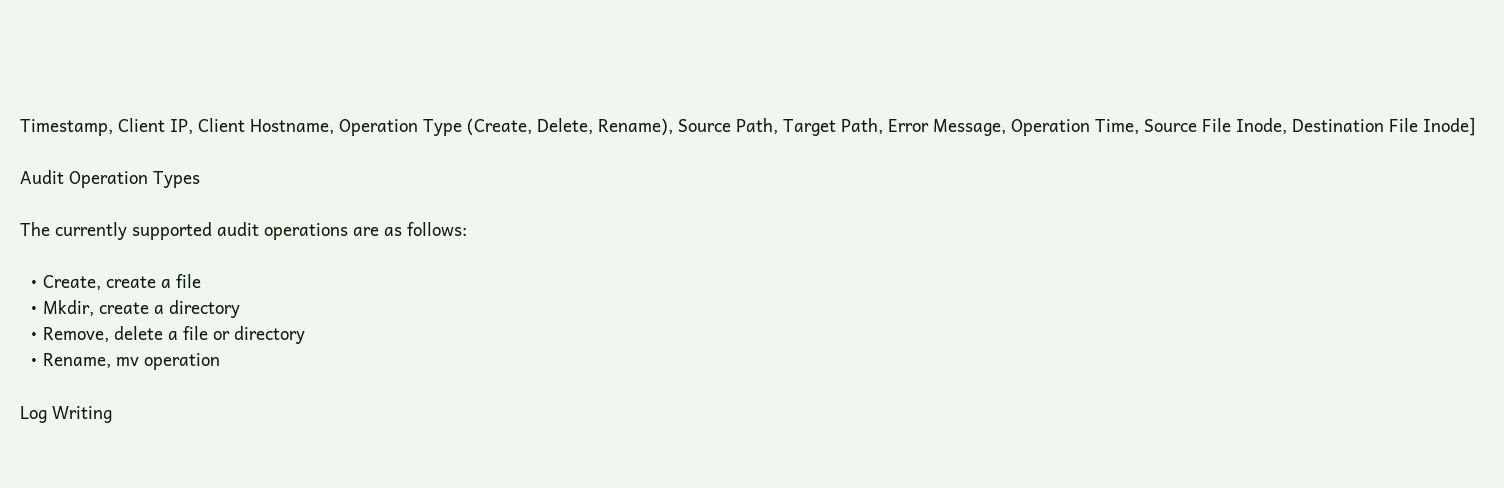Timestamp, Client IP, Client Hostname, Operation Type (Create, Delete, Rename), Source Path, Target Path, Error Message, Operation Time, Source File Inode, Destination File Inode]

Audit Operation Types

The currently supported audit operations are as follows:

  • Create, create a file
  • Mkdir, create a directory
  • Remove, delete a file or directory
  • Rename, mv operation

Log Writing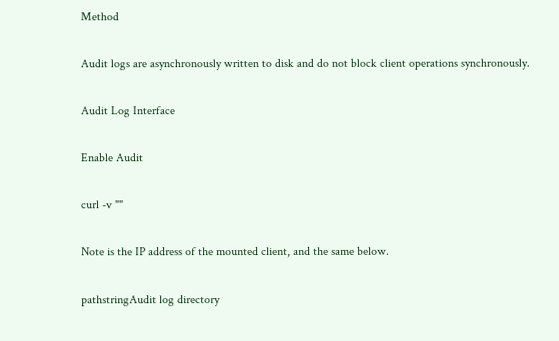Method

Audit logs are asynchronously written to disk and do not block client operations synchronously.

Audit Log Interface

Enable Audit

curl -v ""

Note is the IP address of the mounted client, and the same below.

pathstringAudit log directory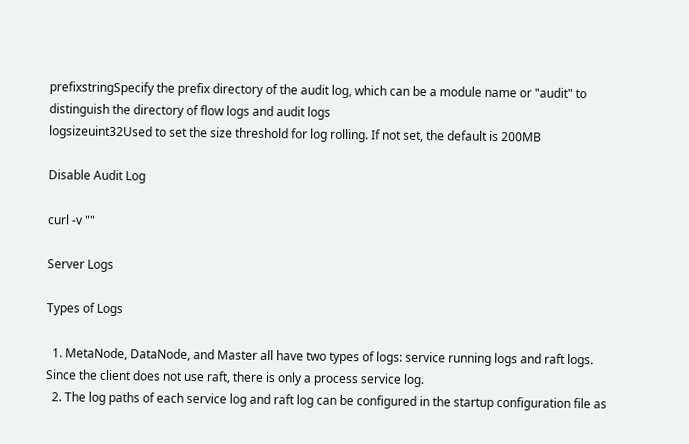prefixstringSpecify the prefix directory of the audit log, which can be a module name or "audit" to distinguish the directory of flow logs and audit logs
logsizeuint32Used to set the size threshold for log rolling. If not set, the default is 200MB

Disable Audit Log

curl -v ""

Server Logs

Types of Logs

  1. MetaNode, DataNode, and Master all have two types of logs: service running logs and raft logs. Since the client does not use raft, there is only a process service log.
  2. The log paths of each service log and raft log can be configured in the startup configuration file as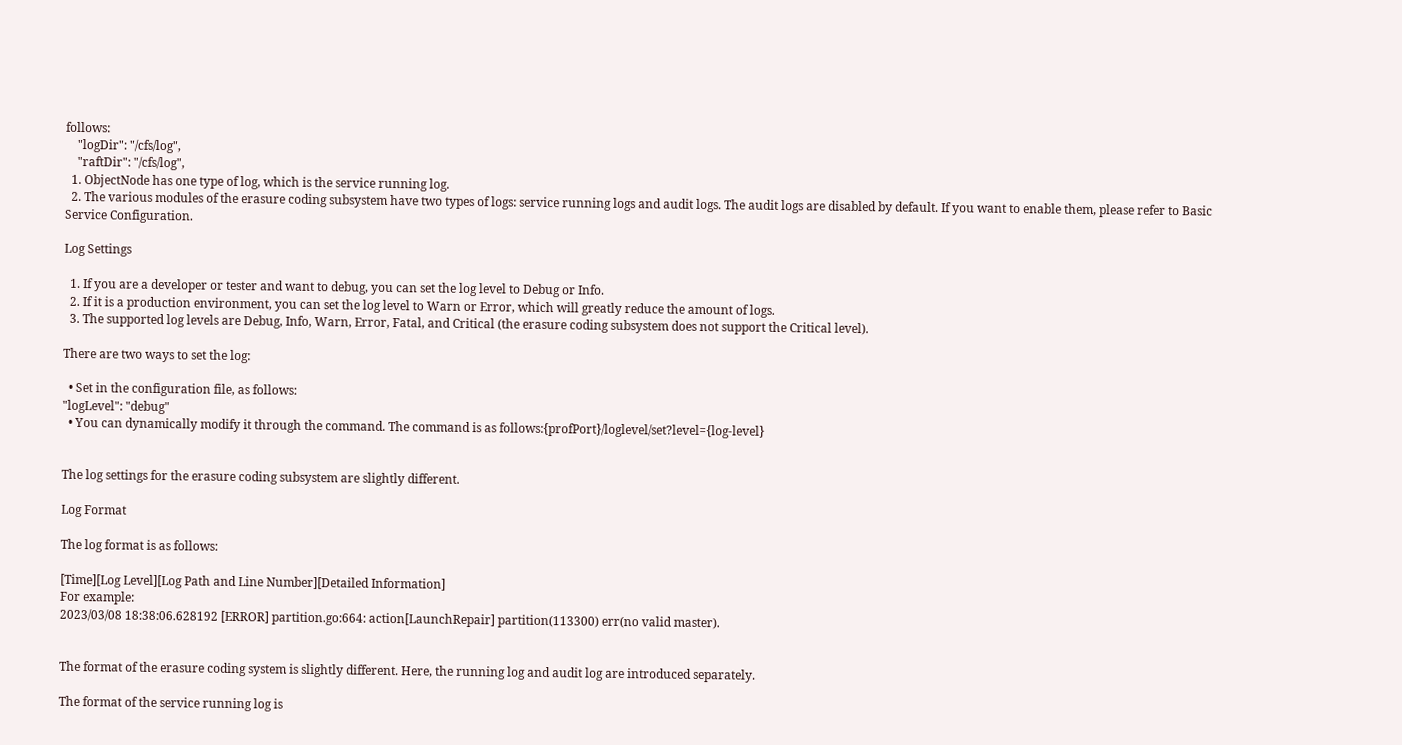follows:
    "logDir": "/cfs/log",
    "raftDir": "/cfs/log",
  1. ObjectNode has one type of log, which is the service running log.
  2. The various modules of the erasure coding subsystem have two types of logs: service running logs and audit logs. The audit logs are disabled by default. If you want to enable them, please refer to Basic Service Configuration.

Log Settings

  1. If you are a developer or tester and want to debug, you can set the log level to Debug or Info.
  2. If it is a production environment, you can set the log level to Warn or Error, which will greatly reduce the amount of logs.
  3. The supported log levels are Debug, Info, Warn, Error, Fatal, and Critical (the erasure coding subsystem does not support the Critical level).

There are two ways to set the log:

  • Set in the configuration file, as follows:
"logLevel": "debug"
  • You can dynamically modify it through the command. The command is as follows:{profPort}/loglevel/set?level={log-level}


The log settings for the erasure coding subsystem are slightly different.

Log Format

The log format is as follows:

[Time][Log Level][Log Path and Line Number][Detailed Information]
For example:
2023/03/08 18:38:06.628192 [ERROR] partition.go:664: action[LaunchRepair] partition(113300) err(no valid master).


The format of the erasure coding system is slightly different. Here, the running log and audit log are introduced separately.

The format of the service running log is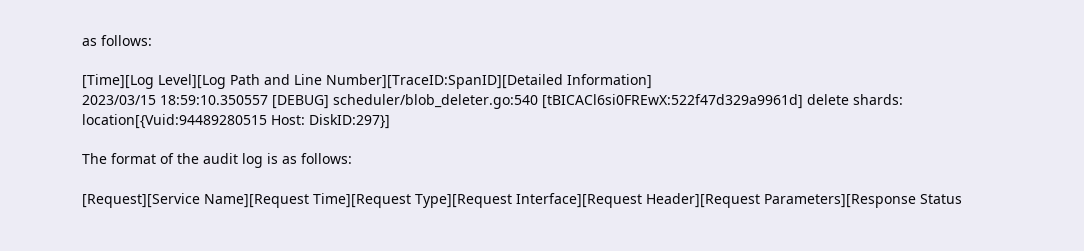as follows:

[Time][Log Level][Log Path and Line Number][TraceID:SpanID][Detailed Information]
2023/03/15 18:59:10.350557 [DEBUG] scheduler/blob_deleter.go:540 [tBICACl6si0FREwX:522f47d329a9961d] delete shards: location[{Vuid:94489280515 Host: DiskID:297}]

The format of the audit log is as follows:

[Request][Service Name][Request Time][Request Type][Request Interface][Request Header][Request Parameters][Response Status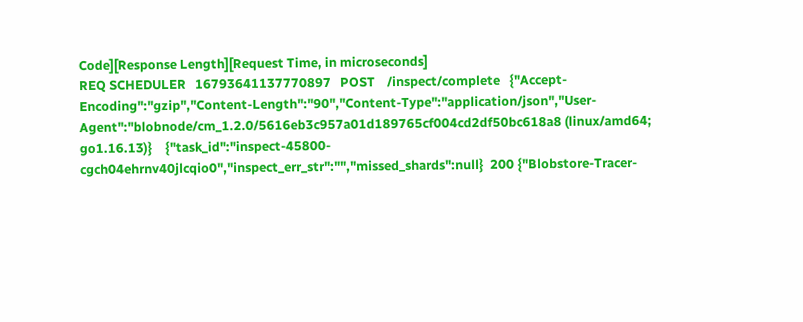Code][Response Length][Request Time, in microseconds]
REQ SCHEDULER   16793641137770897   POST    /inspect/complete   {"Accept-Encoding":"gzip","Content-Length":"90","Content-Type":"application/json","User-Agent":"blobnode/cm_1.2.0/5616eb3c957a01d189765cf004cd2df50bc618a8 (linux/amd64; go1.16.13)}    {"task_id":"inspect-45800-cgch04ehrnv40jlcqio0","inspect_err_str":"","missed_shards":null}  200 {"Blobstore-Tracer-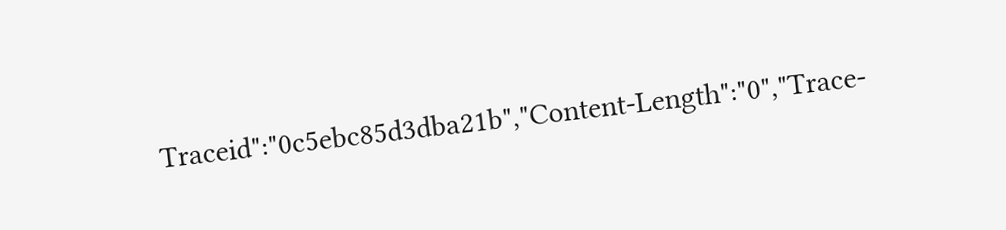Traceid":"0c5ebc85d3dba21b","Content-Length":"0","Trace-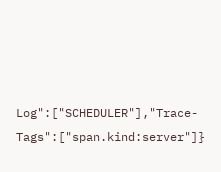Log":["SCHEDULER"],"Trace-Tags":["span.kind:server"]}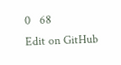0   68
Edit on GitHub